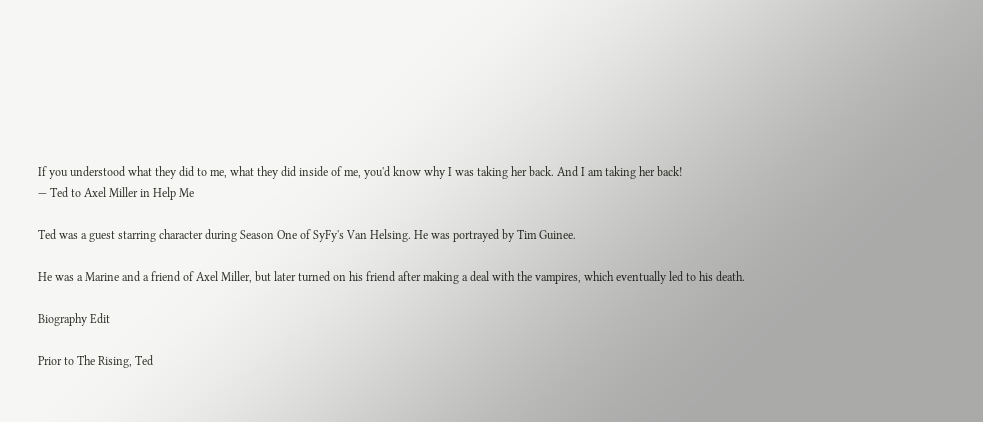If you understood what they did to me, what they did inside of me, you'd know why I was taking her back. And I am taking her back!
— Ted to Axel Miller in Help Me

Ted was a guest starring character during Season One of SyFy's Van Helsing. He was portrayed by Tim Guinee.

He was a Marine and a friend of Axel Miller, but later turned on his friend after making a deal with the vampires, which eventually led to his death.

Biography Edit

Prior to The Rising, Ted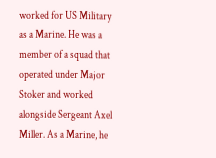worked for US Military as a Marine. He was a member of a squad that operated under Major Stoker and worked alongside Sergeant Axel Miller. As a Marine, he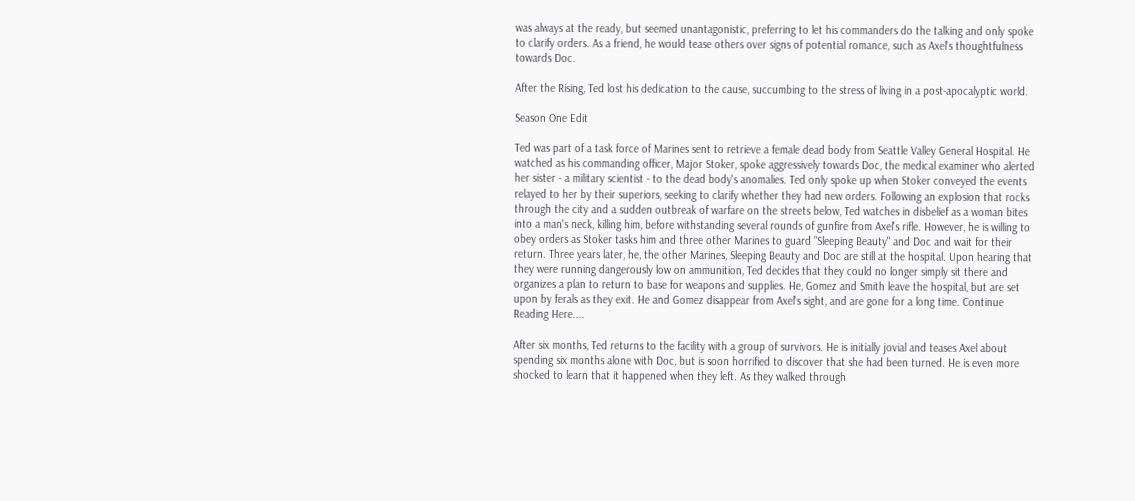was always at the ready, but seemed unantagonistic, preferring to let his commanders do the talking and only spoke to clarify orders. As a friend, he would tease others over signs of potential romance, such as Axel's thoughtfulness towards Doc.

After the Rising, Ted lost his dedication to the cause, succumbing to the stress of living in a post-apocalyptic world.

Season One Edit

Ted was part of a task force of Marines sent to retrieve a female dead body from Seattle Valley General Hospital. He watched as his commanding officer, Major Stoker, spoke aggressively towards Doc, the medical examiner who alerted her sister - a military scientist - to the dead body's anomalies. Ted only spoke up when Stoker conveyed the events relayed to her by their superiors, seeking to clarify whether they had new orders. Following an explosion that rocks through the city and a sudden outbreak of warfare on the streets below, Ted watches in disbelief as a woman bites into a man's neck, killing him, before withstanding several rounds of gunfire from Axel's rifle. However, he is willing to obey orders as Stoker tasks him and three other Marines to guard "Sleeping Beauty" and Doc and wait for their return. Three years later, he, the other Marines, Sleeping Beauty and Doc are still at the hospital. Upon hearing that they were running dangerously low on ammunition, Ted decides that they could no longer simply sit there and organizes a plan to return to base for weapons and supplies. He, Gomez and Smith leave the hospital, but are set upon by ferals as they exit. He and Gomez disappear from Axel's sight, and are gone for a long time. Continue Reading Here....

After six months, Ted returns to the facility with a group of survivors. He is initially jovial and teases Axel about spending six months alone with Doc, but is soon horrified to discover that she had been turned. He is even more shocked to learn that it happened when they left. As they walked through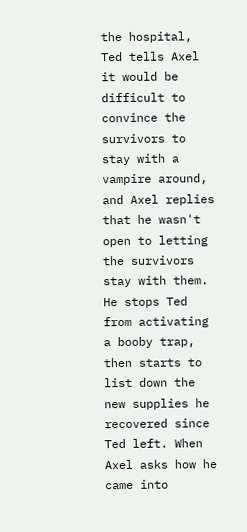the hospital, Ted tells Axel it would be difficult to convince the survivors to stay with a vampire around, and Axel replies that he wasn't open to letting the survivors stay with them. He stops Ted from activating a booby trap, then starts to list down the new supplies he recovered since Ted left. When Axel asks how he came into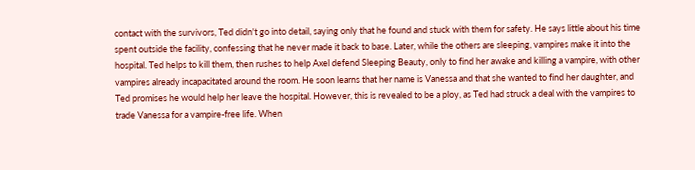contact with the survivors, Ted didn't go into detail, saying only that he found and stuck with them for safety. He says little about his time spent outside the facility, confessing that he never made it back to base. Later, while the others are sleeping, vampires make it into the hospital. Ted helps to kill them, then rushes to help Axel defend Sleeping Beauty, only to find her awake and killing a vampire, with other vampires already incapacitated around the room. He soon learns that her name is Vanessa and that she wanted to find her daughter, and Ted promises he would help her leave the hospital. However, this is revealed to be a ploy, as Ted had struck a deal with the vampires to trade Vanessa for a vampire-free life. When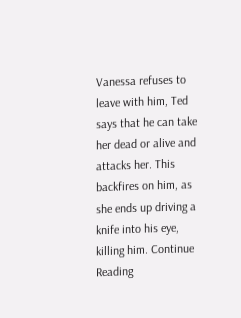Vanessa refuses to leave with him, Ted says that he can take her dead or alive and attacks her. This backfires on him, as she ends up driving a knife into his eye, killing him. Continue Reading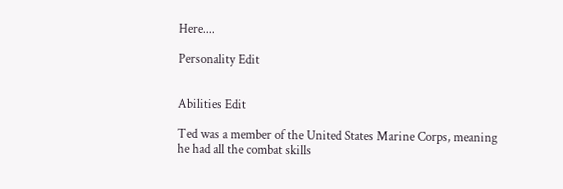Here....

Personality Edit


Abilities Edit

Ted was a member of the United States Marine Corps, meaning he had all the combat skills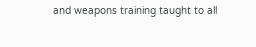and weapons training taught to all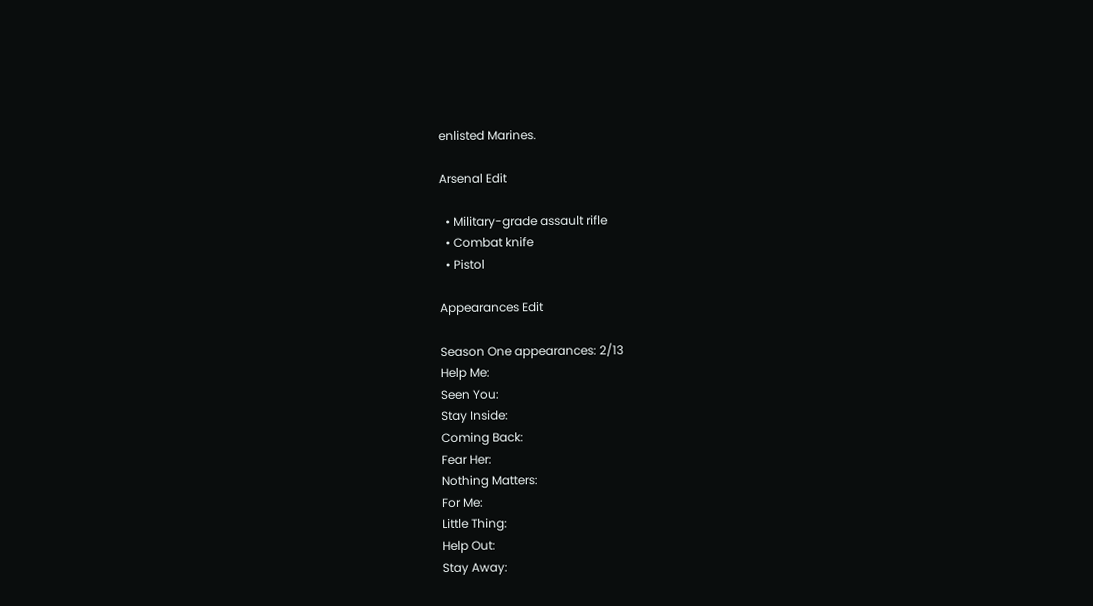enlisted Marines.

Arsenal Edit

  • Military-grade assault rifle
  • Combat knife
  • Pistol

Appearances Edit

Season One appearances: 2/13
Help Me:
Seen You:
Stay Inside:
Coming Back:
Fear Her:
Nothing Matters:
For Me:
Little Thing:
Help Out:
Stay Away: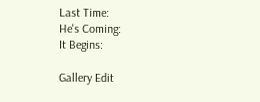Last Time:
He's Coming:
It Begins:

Gallery Edit